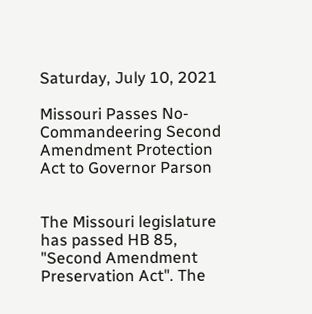Saturday, July 10, 2021

Missouri Passes No-Commandeering Second Amendment Protection Act to Governor Parson


The Missouri legislature has passed HB 85, "Second Amendment Preservation Act". The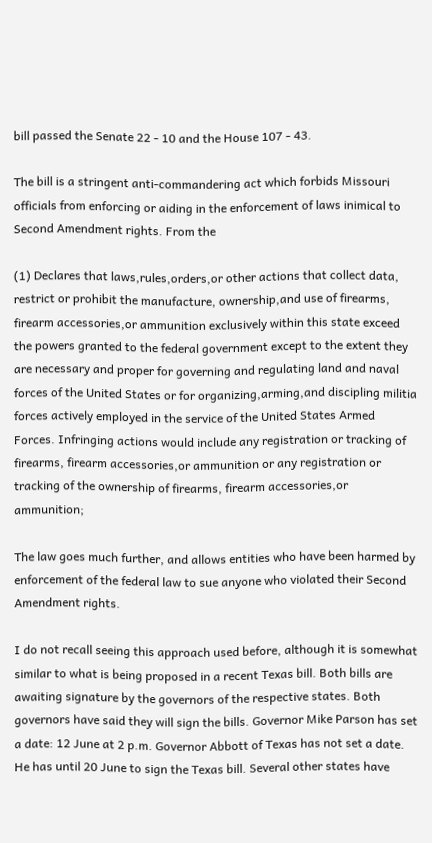bill passed the Senate 22 - 10 and the House 107 - 43.

The bill is a stringent anti-commandering act which forbids Missouri officials from enforcing or aiding in the enforcement of laws inimical to Second Amendment rights. From the

(1) Declares that laws,rules,orders,or other actions that collect data, restrict or prohibit the manufacture, ownership,and use of firearms, firearm accessories,or ammunition exclusively within this state exceed the powers granted to the federal government except to the extent they are necessary and proper for governing and regulating land and naval forces of the United States or for organizing,arming,and discipling militia forces actively employed in the service of the United States Armed Forces. Infringing actions would include any registration or tracking of firearms, firearm accessories,or ammunition or any registration or tracking of the ownership of firearms, firearm accessories,or ammunition;

The law goes much further, and allows entities who have been harmed by enforcement of the federal law to sue anyone who violated their Second Amendment rights.

I do not recall seeing this approach used before, although it is somewhat similar to what is being proposed in a recent Texas bill. Both bills are awaiting signature by the governors of the respective states. Both governors have said they will sign the bills. Governor Mike Parson has set a date: 12 June at 2 p.m. Governor Abbott of Texas has not set a date. He has until 20 June to sign the Texas bill. Several other states have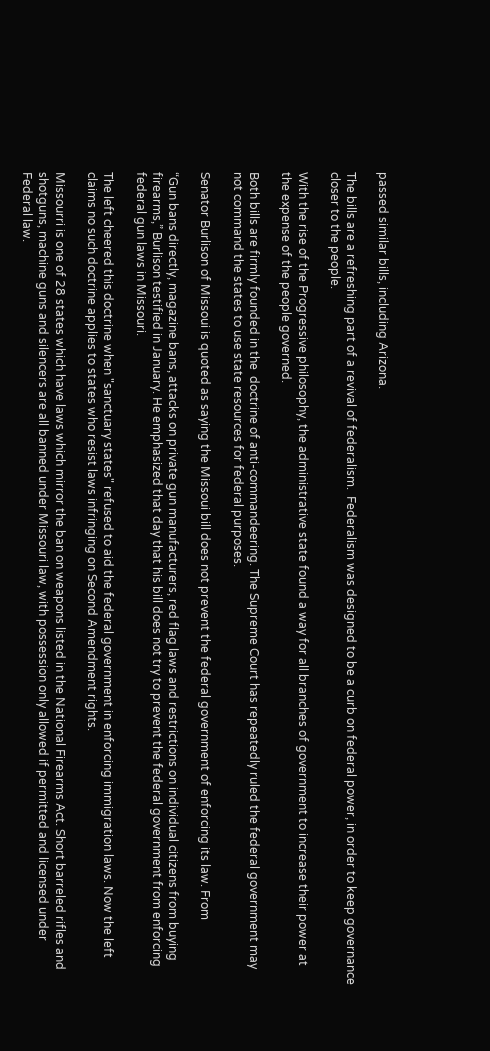passed similar bills, including Arizona.

The bills are a refreshing part of a revival of federalism.  Federalism was designed to be a curb on federal power, in order to keep governance closer to the people.

With the rise of the Progressive philosophy, the administrative state found a way for all branches of government to increase their power at the expense of the people governed.

Both bills are firmly founded in the  doctrine of anti-commandeering. The Supreme Court has repeatedly ruled the federal government may not command the states to use state resources for federal purposes.

Senator Burlison of Missoui is quoted as saying the Missoui bill does not prevent the federal government of enforcing its law. From

“Gun bans directly, magazine bans, attacks on private gun manufacturers, red flag laws and restrictions on individual citizens from buying firearms,” Burlison testified in January. He emphasized that day that his bill does not try to prevent the federal government from enforcing federal gun laws in Missouri.

The left cheered this doctrine when "sanctuary states" refused to aid the federal government in enforcing immigration laws. Now the left claims no such doctrine applies to states who resist laws infringing on Second Amendment rights.

Missourri is one of 28 states which have laws which mirror the ban on weapons listed in the National Firearms Act. Short barreled rifles and shotguns, machine guns and silencers are all banned under Missouri law, with possession only allowed if permitted and licensed under Federal law.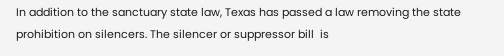In addition to the sanctuary state law, Texas has passed a law removing the state prohibition on silencers. The silencer or suppressor bill  is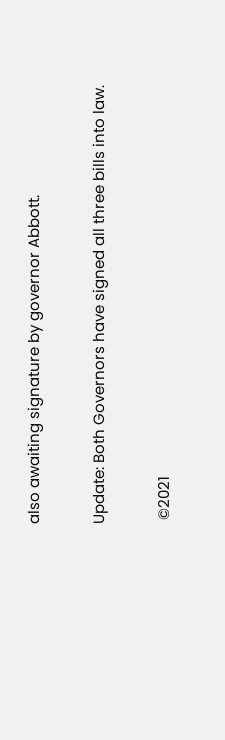also awaiting signature by governor Abbott.

Update: Both Governors have signed all three bills into law.

 ©2021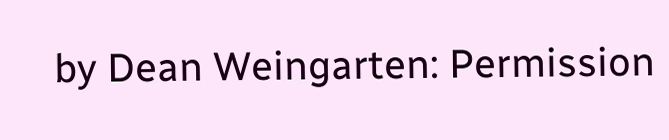by Dean Weingarten: Permission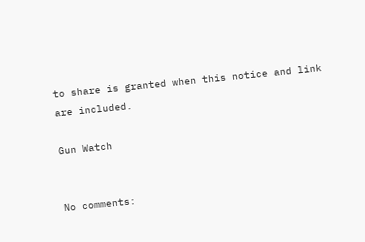to share is granted when this notice and link are included.

Gun Watch


No comments: